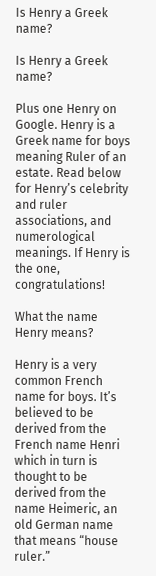Is Henry a Greek name?

Is Henry a Greek name?

Plus one Henry on Google. Henry is a Greek name for boys meaning Ruler of an estate. Read below for Henry’s celebrity and ruler associations, and numerological meanings. If Henry is the one, congratulations!

What the name Henry means?

Henry is a very common French name for boys. It’s believed to be derived from the French name Henri which in turn is thought to be derived from the name Heimeric, an old German name that means “house ruler.”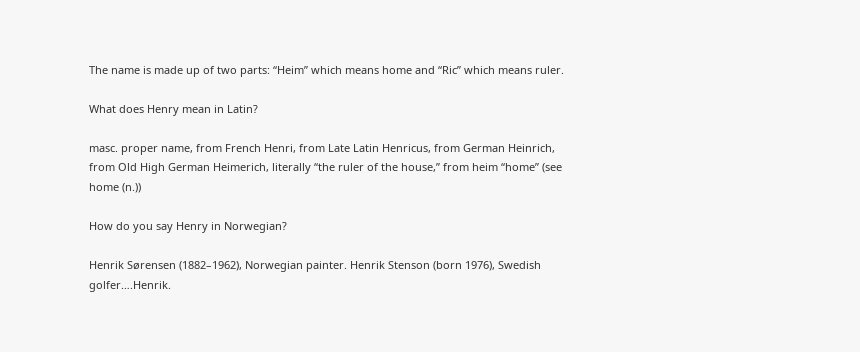The name is made up of two parts: “Heim” which means home and “Ric” which means ruler.

What does Henry mean in Latin?

masc. proper name, from French Henri, from Late Latin Henricus, from German Heinrich, from Old High German Heimerich, literally “the ruler of the house,” from heim “home” (see home (n.))

How do you say Henry in Norwegian?

Henrik Sørensen (1882–1962), Norwegian painter. Henrik Stenson (born 1976), Swedish golfer….Henrik.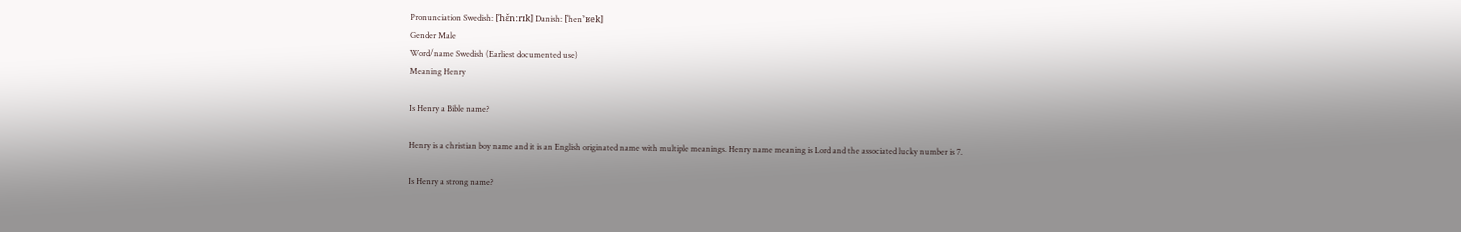Pronunciation Swedish: [ˈhɛ̌nːrɪk] Danish: [ˈhenˀʁek]
Gender Male
Word/name Swedish (Earliest documented use)
Meaning Henry

Is Henry a Bible name?

Henry is a christian boy name and it is an English originated name with multiple meanings. Henry name meaning is Lord and the associated lucky number is 7.

Is Henry a strong name?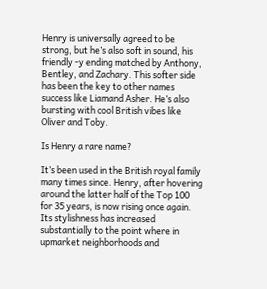Henry is universally agreed to be strong, but he’s also soft in sound, his friendly -y ending matched by Anthony, Bentley, and Zachary. This softer side has been the key to other names success like Liamand Asher. He’s also bursting with cool British vibes like Oliver and Toby.

Is Henry a rare name?

It’s been used in the British royal family many times since. Henry, after hovering around the latter half of the Top 100 for 35 years, is now rising once again. Its stylishness has increased substantially to the point where in upmarket neighborhoods and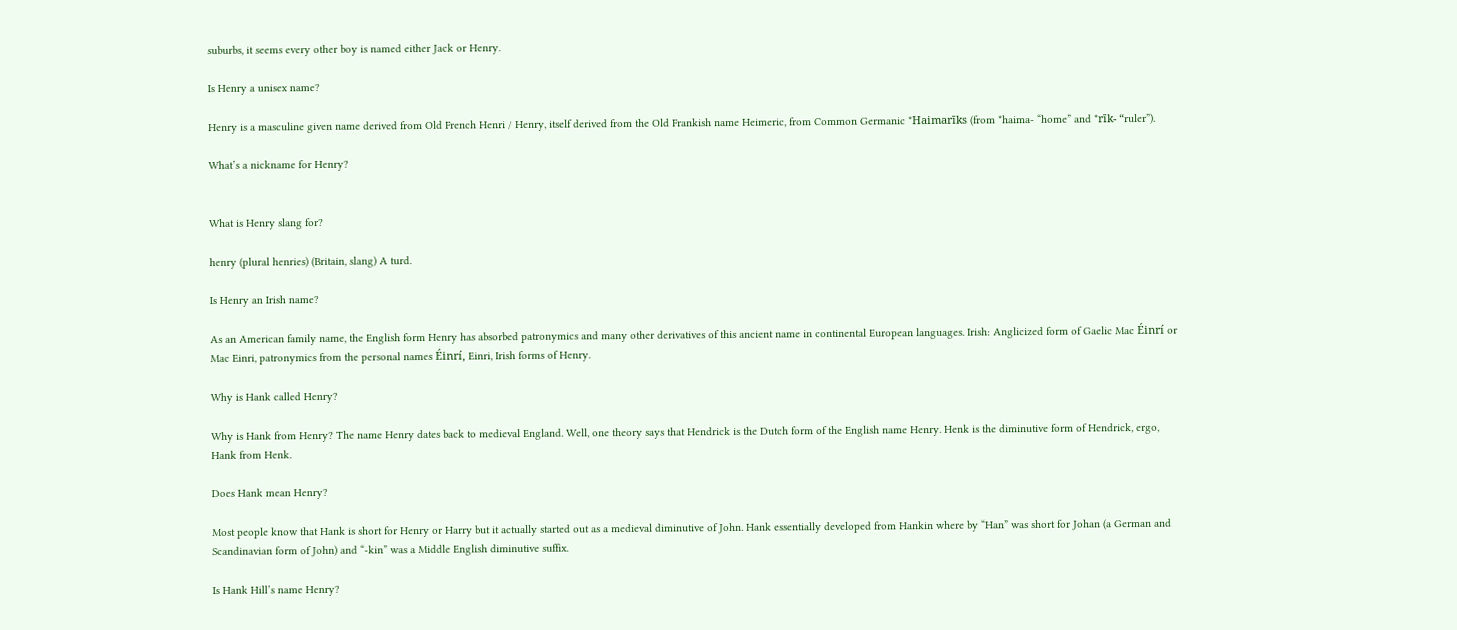suburbs, it seems every other boy is named either Jack or Henry.

Is Henry a unisex name?

Henry is a masculine given name derived from Old French Henri / Henry, itself derived from the Old Frankish name Heimeric, from Common Germanic *Haimarīks (from *haima- “home” and *rīk- “ruler”).

What’s a nickname for Henry?


What is Henry slang for?

henry (plural henries) (Britain, slang) A turd.

Is Henry an Irish name?

As an American family name, the English form Henry has absorbed patronymics and many other derivatives of this ancient name in continental European languages. Irish: Anglicized form of Gaelic Mac Éinrí or Mac Einri, patronymics from the personal names Éinrí, Einri, Irish forms of Henry.

Why is Hank called Henry?

Why is Hank from Henry? The name Henry dates back to medieval England. Well, one theory says that Hendrick is the Dutch form of the English name Henry. Henk is the diminutive form of Hendrick, ergo, Hank from Henk.

Does Hank mean Henry?

Most people know that Hank is short for Henry or Harry but it actually started out as a medieval diminutive of John. Hank essentially developed from Hankin where by “Han” was short for Johan (a German and Scandinavian form of John) and “-kin” was a Middle English diminutive suffix.

Is Hank Hill’s name Henry?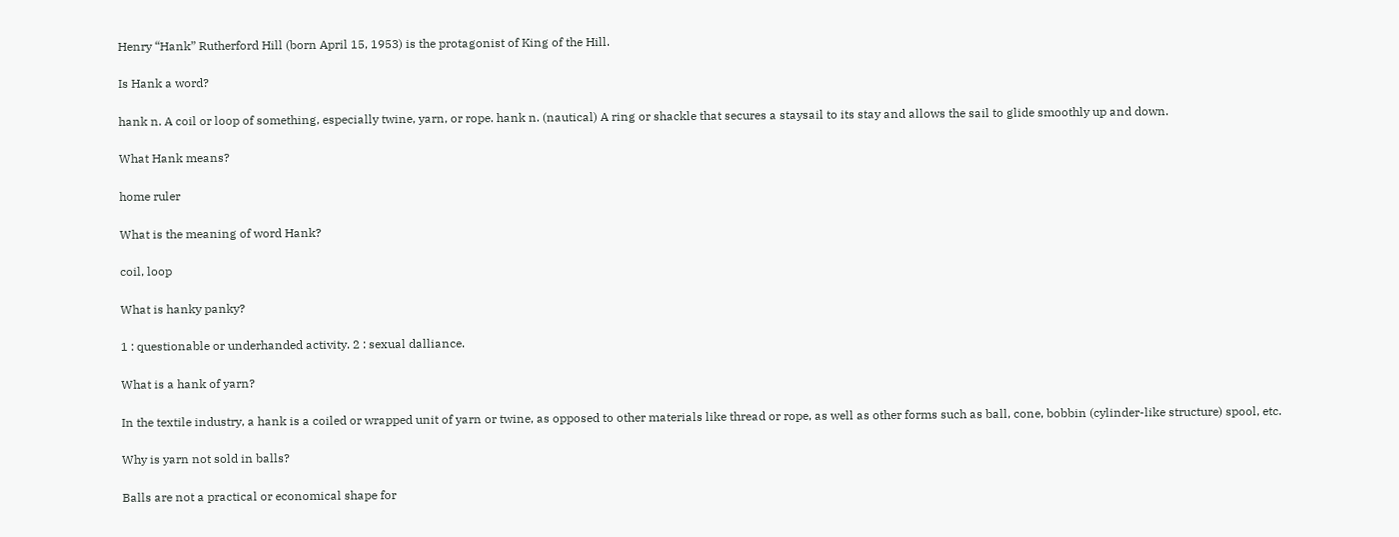Henry “Hank” Rutherford Hill (born April 15, 1953) is the protagonist of King of the Hill.

Is Hank a word?

hank n. A coil or loop of something, especially twine, yarn, or rope. hank n. (nautical) A ring or shackle that secures a staysail to its stay and allows the sail to glide smoothly up and down.

What Hank means?

home ruler

What is the meaning of word Hank?

coil, loop

What is hanky panky?

1 : questionable or underhanded activity. 2 : sexual dalliance.

What is a hank of yarn?

In the textile industry, a hank is a coiled or wrapped unit of yarn or twine, as opposed to other materials like thread or rope, as well as other forms such as ball, cone, bobbin (cylinder-like structure) spool, etc.

Why is yarn not sold in balls?

Balls are not a practical or economical shape for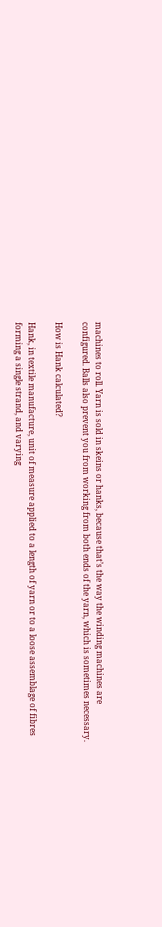machines to roll. Yarn is sold in skeins or hanks, because that’s the way the winding machines are configured. Balls also prevent you from working from both ends of the yarn, which is sometimes necessary.

How is Hank calculated?

Hank, in textile manufacture, unit of measure applied to a length of yarn or to a loose assemblage of fibres forming a single strand, and varying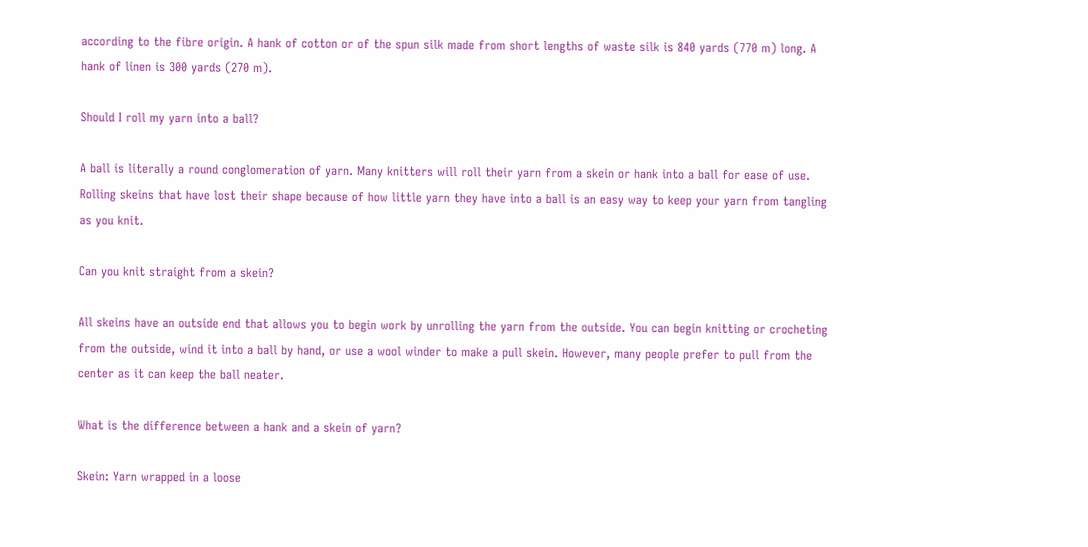according to the fibre origin. A hank of cotton or of the spun silk made from short lengths of waste silk is 840 yards (770 m) long. A hank of linen is 300 yards (270 m).

Should I roll my yarn into a ball?

A ball is literally a round conglomeration of yarn. Many knitters will roll their yarn from a skein or hank into a ball for ease of use. Rolling skeins that have lost their shape because of how little yarn they have into a ball is an easy way to keep your yarn from tangling as you knit.

Can you knit straight from a skein?

All skeins have an outside end that allows you to begin work by unrolling the yarn from the outside. You can begin knitting or crocheting from the outside, wind it into a ball by hand, or use a wool winder to make a pull skein. However, many people prefer to pull from the center as it can keep the ball neater.

What is the difference between a hank and a skein of yarn?

Skein: Yarn wrapped in a loose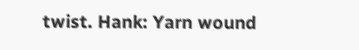twist. Hank: Yarn wound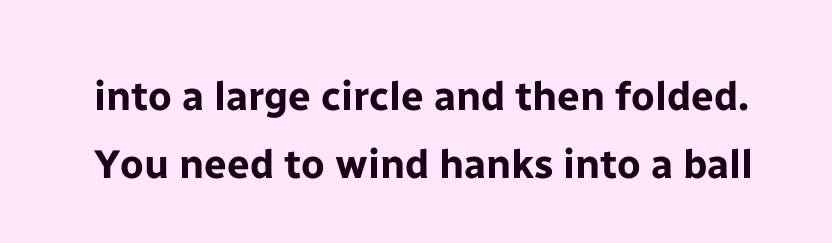into a large circle and then folded. You need to wind hanks into a ball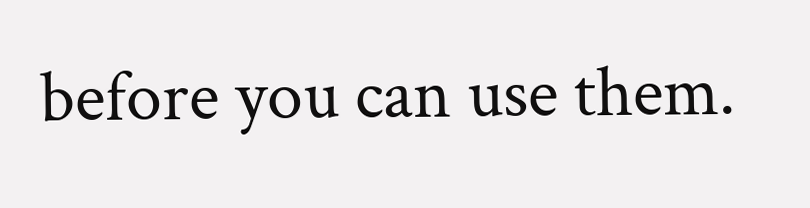before you can use them.